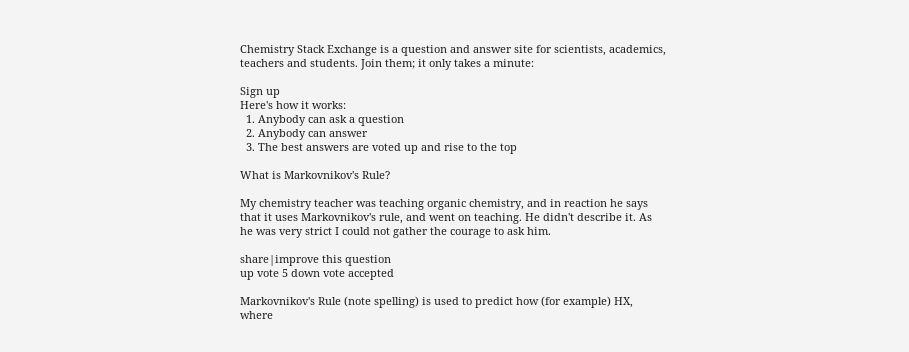Chemistry Stack Exchange is a question and answer site for scientists, academics, teachers and students. Join them; it only takes a minute:

Sign up
Here's how it works:
  1. Anybody can ask a question
  2. Anybody can answer
  3. The best answers are voted up and rise to the top

What is Markovnikov's Rule?

My chemistry teacher was teaching organic chemistry, and in reaction he says that it uses Markovnikov's rule, and went on teaching. He didn't describe it. As he was very strict I could not gather the courage to ask him.

share|improve this question
up vote 5 down vote accepted

Markovnikov's Rule (note spelling) is used to predict how (for example) HX, where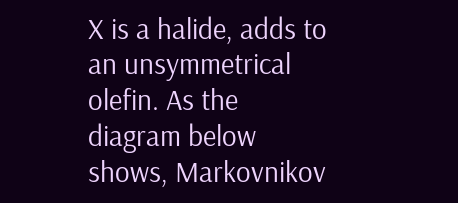X is a halide, adds to an unsymmetrical olefin. As the diagram below shows, Markovnikov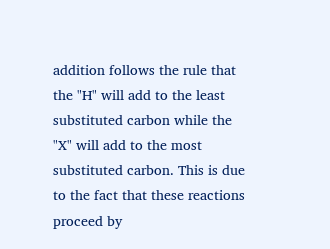addition follows the rule that the "H" will add to the least substituted carbon while the "X" will add to the most substituted carbon. This is due to the fact that these reactions proceed by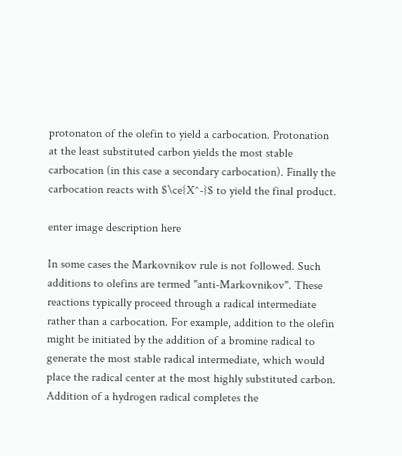protonaton of the olefin to yield a carbocation. Protonation at the least substituted carbon yields the most stable carbocation (in this case a secondary carbocation). Finally the carbocation reacts with $\ce{X^-}$ to yield the final product.

enter image description here

In some cases the Markovnikov rule is not followed. Such additions to olefins are termed "anti-Markovnikov". These reactions typically proceed through a radical intermediate rather than a carbocation. For example, addition to the olefin might be initiated by the addition of a bromine radical to generate the most stable radical intermediate, which would place the radical center at the most highly substituted carbon. Addition of a hydrogen radical completes the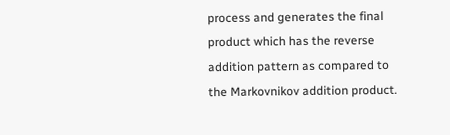process and generates the final product which has the reverse addition pattern as compared to the Markovnikov addition product.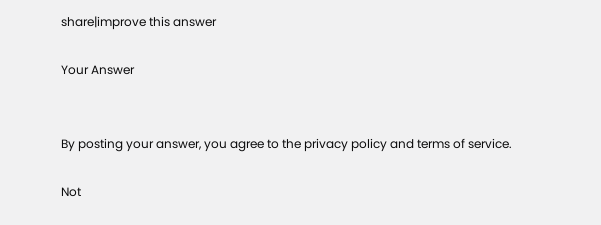share|improve this answer

Your Answer


By posting your answer, you agree to the privacy policy and terms of service.

Not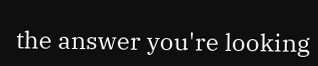the answer you're looking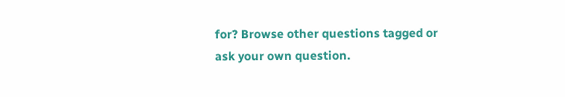for? Browse other questions tagged or ask your own question.